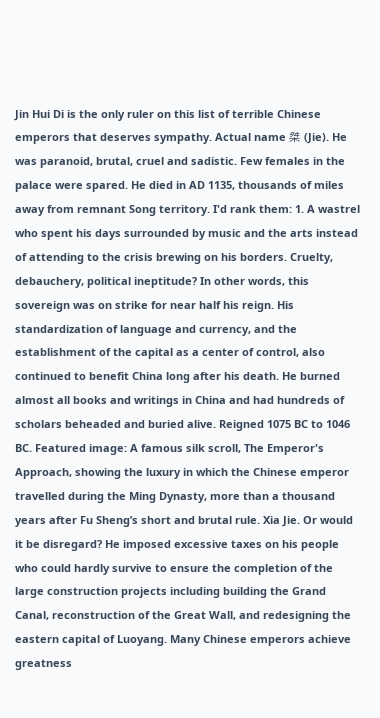Jin Hui Di is the only ruler on this list of terrible Chinese emperors that deserves sympathy. Actual name 桀 (Jie). He was paranoid, brutal, cruel and sadistic. Few females in the palace were spared. He died in AD 1135, thousands of miles away from remnant Song territory. I'd rank them: 1. A wastrel who spent his days surrounded by music and the arts instead of attending to the crisis brewing on his borders. Cruelty, debauchery, political ineptitude? In other words, this sovereign was on strike for near half his reign. His standardization of language and currency, and the establishment of the capital as a center of control, also continued to benefit China long after his death. He burned almost all books and writings in China and had hundreds of scholars beheaded and buried alive. Reigned 1075 BC to 1046 BC. Featured image: A famous silk scroll, The Emperor's Approach, showing the luxury in which the Chinese emperor travelled during the Ming Dynasty, more than a thousand years after Fu Sheng’s short and brutal rule. Xia Jie. Or would it be disregard? He imposed excessive taxes on his people who could hardly survive to ensure the completion of the large construction projects including building the Grand Canal, reconstruction of the Great Wall, and redesigning the eastern capital of Luoyang. Many Chinese emperors achieve greatness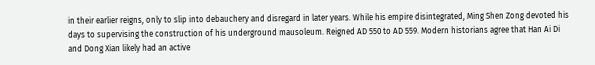in their earlier reigns, only to slip into debauchery and disregard in later years. While his empire disintegrated, Ming Shen Zong devoted his days to supervising the construction of his underground mausoleum. Reigned AD 550 to AD 559. Modern historians agree that Han Ai Di and Dong Xian likely had an active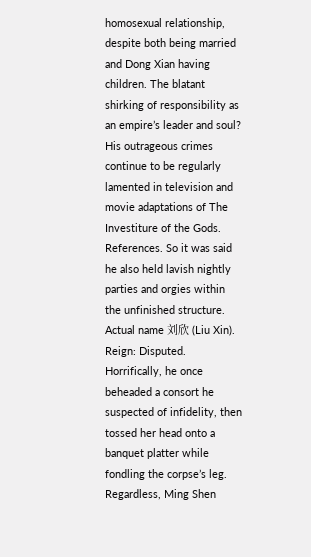homosexual relationship, despite both being married and Dong Xian having children. The blatant shirking of responsibility as an empire’s leader and soul? His outrageous crimes continue to be regularly lamented in television and movie adaptations of The Investiture of the Gods. References. So it was said he also held lavish nightly parties and orgies within the unfinished structure. Actual name 刘欣 (Liu Xin). Reign: Disputed. Horrifically, he once beheaded a consort he suspected of infidelity, then tossed her head onto a banquet platter while fondling the corpse’s leg. Regardless, Ming Shen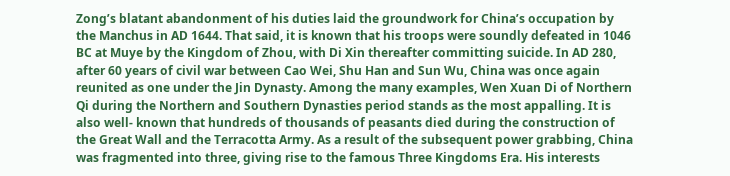Zong’s blatant abandonment of his duties laid the groundwork for China’s occupation by the Manchus in AD 1644. That said, it is known that his troops were soundly defeated in 1046 BC at Muye by the Kingdom of Zhou, with Di Xin thereafter committing suicide. In AD 280, after 60 years of civil war between Cao Wei, Shu Han and Sun Wu, China was once again reunited as one under the Jin Dynasty. Among the many examples, Wen Xuan Di of Northern Qi during the Northern and Southern Dynasties period stands as the most appalling. It is also well- known that hundreds of thousands of peasants died during the construction of the Great Wall and the Terracotta Army. As a result of the subsequent power grabbing, China was fragmented into three, giving rise to the famous Three Kingdoms Era. His interests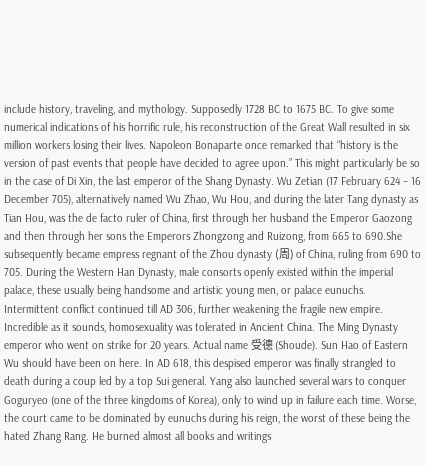include history, traveling, and mythology. Supposedly 1728 BC to 1675 BC. To give some numerical indications of his horrific rule, his reconstruction of the Great Wall resulted in six million workers losing their lives. Napoleon Bonaparte once remarked that “history is the version of past events that people have decided to agree upon.” This might particularly be so in the case of Di Xin, the last emperor of the Shang Dynasty. Wu Zetian (17 February 624 – 16 December 705), alternatively named Wu Zhao, Wu Hou, and during the later Tang dynasty as Tian Hou, was the de facto ruler of China, first through her husband the Emperor Gaozong and then through her sons the Emperors Zhongzong and Ruizong, from 665 to 690.She subsequently became empress regnant of the Zhou dynasty (周) of China, ruling from 690 to 705. During the Western Han Dynasty, male consorts openly existed within the imperial palace, these usually being handsome and artistic young men, or palace eunuchs. Intermittent conflict continued till AD 306, further weakening the fragile new empire. Incredible as it sounds, homosexuality was tolerated in Ancient China. The Ming Dynasty emperor who went on strike for 20 years. Actual name 受德 (Shoude). Sun Hao of Eastern Wu should have been on here. In AD 618, this despised emperor was finally strangled to death during a coup led by a top Sui general. Yang also launched several wars to conquer Goguryeo (one of the three kingdoms of Korea), only to wind up in failure each time. Worse, the court came to be dominated by eunuchs during his reign, the worst of these being the hated Zhang Rang. He burned almost all books and writings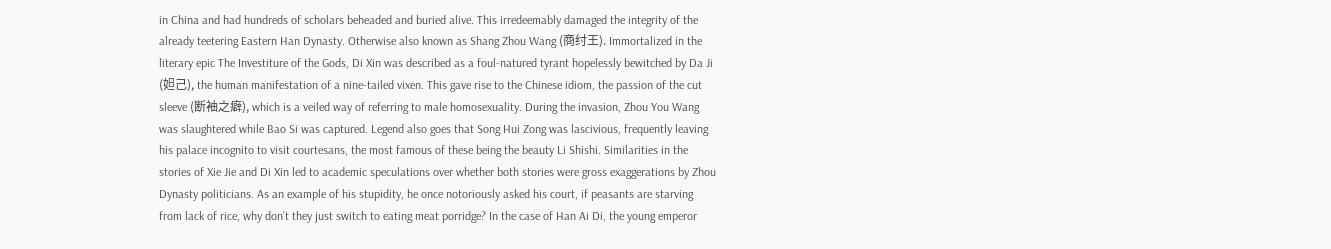in China and had hundreds of scholars beheaded and buried alive. This irredeemably damaged the integrity of the already teetering Eastern Han Dynasty. Otherwise also known as Shang Zhou Wang (商纣王). Immortalized in the literary epic The Investiture of the Gods, Di Xin was described as a foul-natured tyrant hopelessly bewitched by Da Ji (妲己), the human manifestation of a nine-tailed vixen. This gave rise to the Chinese idiom, the passion of the cut sleeve (断袖之癖), which is a veiled way of referring to male homosexuality. During the invasion, Zhou You Wang was slaughtered while Bao Si was captured. Legend also goes that Song Hui Zong was lascivious, frequently leaving his palace incognito to visit courtesans, the most famous of these being the beauty Li Shishi. Similarities in the stories of Xie Jie and Di Xin led to academic speculations over whether both stories were gross exaggerations by Zhou Dynasty politicians. As an example of his stupidity, he once notoriously asked his court, if peasants are starving from lack of rice, why don’t they just switch to eating meat porridge? In the case of Han Ai Di, the young emperor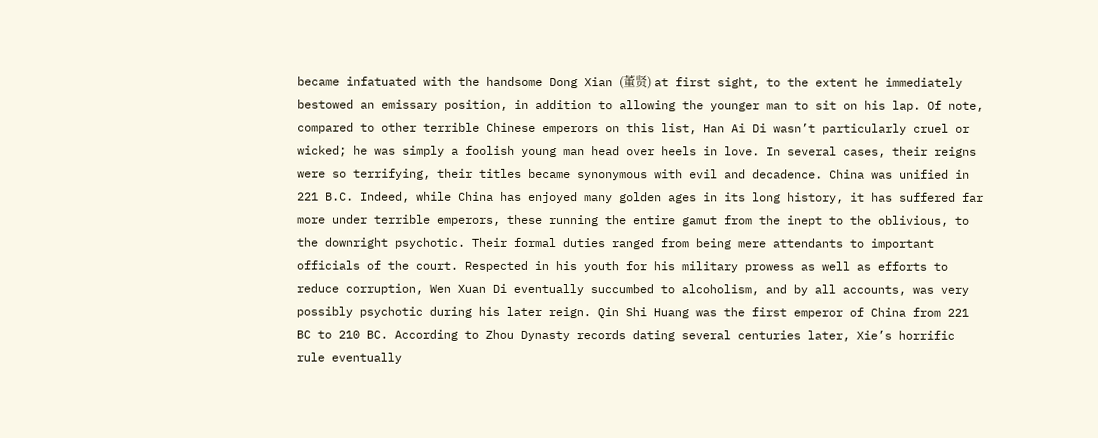became infatuated with the handsome Dong Xian (董贤) at first sight, to the extent he immediately bestowed an emissary position, in addition to allowing the younger man to sit on his lap. Of note, compared to other terrible Chinese emperors on this list, Han Ai Di wasn’t particularly cruel or wicked; he was simply a foolish young man head over heels in love. In several cases, their reigns were so terrifying, their titles became synonymous with evil and decadence. China was unified in 221 B.C. Indeed, while China has enjoyed many golden ages in its long history, it has suffered far more under terrible emperors, these running the entire gamut from the inept to the oblivious, to the downright psychotic. Their formal duties ranged from being mere attendants to important officials of the court. Respected in his youth for his military prowess as well as efforts to reduce corruption, Wen Xuan Di eventually succumbed to alcoholism, and by all accounts, was very possibly psychotic during his later reign. Qin Shi Huang was the first emperor of China from 221 BC to 210 BC. According to Zhou Dynasty records dating several centuries later, Xie’s horrific rule eventually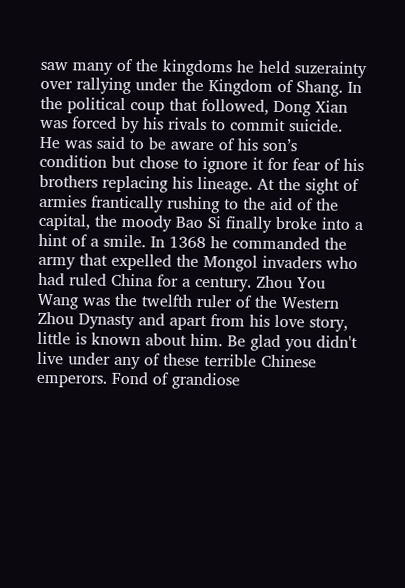saw many of the kingdoms he held suzerainty over rallying under the Kingdom of Shang. In the political coup that followed, Dong Xian was forced by his rivals to commit suicide. He was said to be aware of his son’s condition but chose to ignore it for fear of his brothers replacing his lineage. At the sight of armies frantically rushing to the aid of the capital, the moody Bao Si finally broke into a hint of a smile. In 1368 he commanded the army that expelled the Mongol invaders who had ruled China for a century. Zhou You Wang was the twelfth ruler of the Western Zhou Dynasty and apart from his love story, little is known about him. Be glad you didn't live under any of these terrible Chinese emperors. Fond of grandiose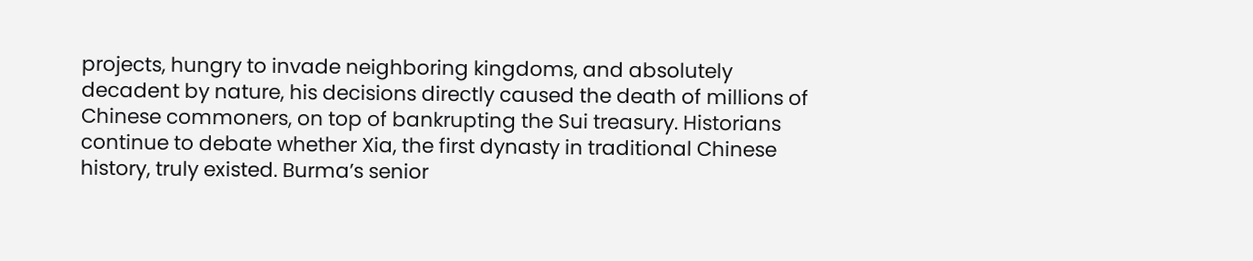projects, hungry to invade neighboring kingdoms, and absolutely decadent by nature, his decisions directly caused the death of millions of Chinese commoners, on top of bankrupting the Sui treasury. Historians continue to debate whether Xia, the first dynasty in traditional Chinese history, truly existed. Burma’s senior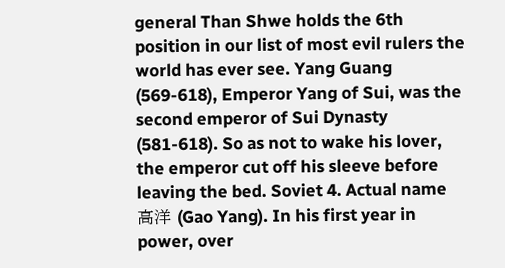general Than Shwe holds the 6th position in our list of most evil rulers the world has ever see. Yang Guang (569-618), Emperor Yang of Sui, was the second emperor of Sui Dynasty (581-618). So as not to wake his lover, the emperor cut off his sleeve before leaving the bed. Soviet 4. Actual name 高洋 (Gao Yang). In his first year in power, over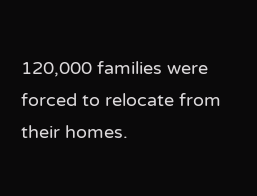120,000 families were forced to relocate from their homes.